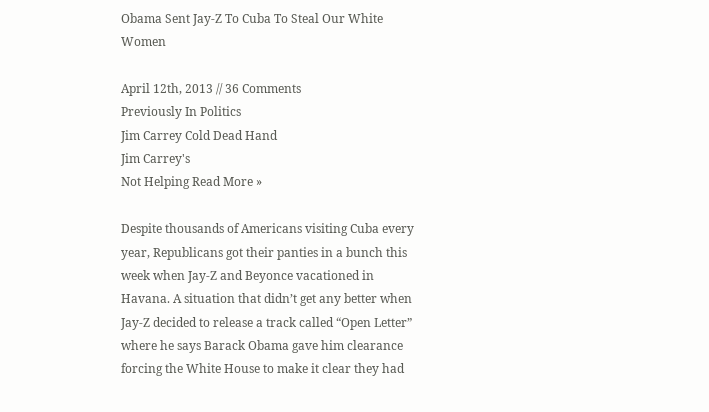Obama Sent Jay-Z To Cuba To Steal Our White Women

April 12th, 2013 // 36 Comments
Previously In Politics
Jim Carrey Cold Dead Hand
Jim Carrey's
Not Helping Read More »

Despite thousands of Americans visiting Cuba every year, Republicans got their panties in a bunch this week when Jay-Z and Beyonce vacationed in Havana. A situation that didn’t get any better when Jay-Z decided to release a track called “Open Letter” where he says Barack Obama gave him clearance forcing the White House to make it clear they had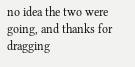no idea the two were going, and thanks for dragging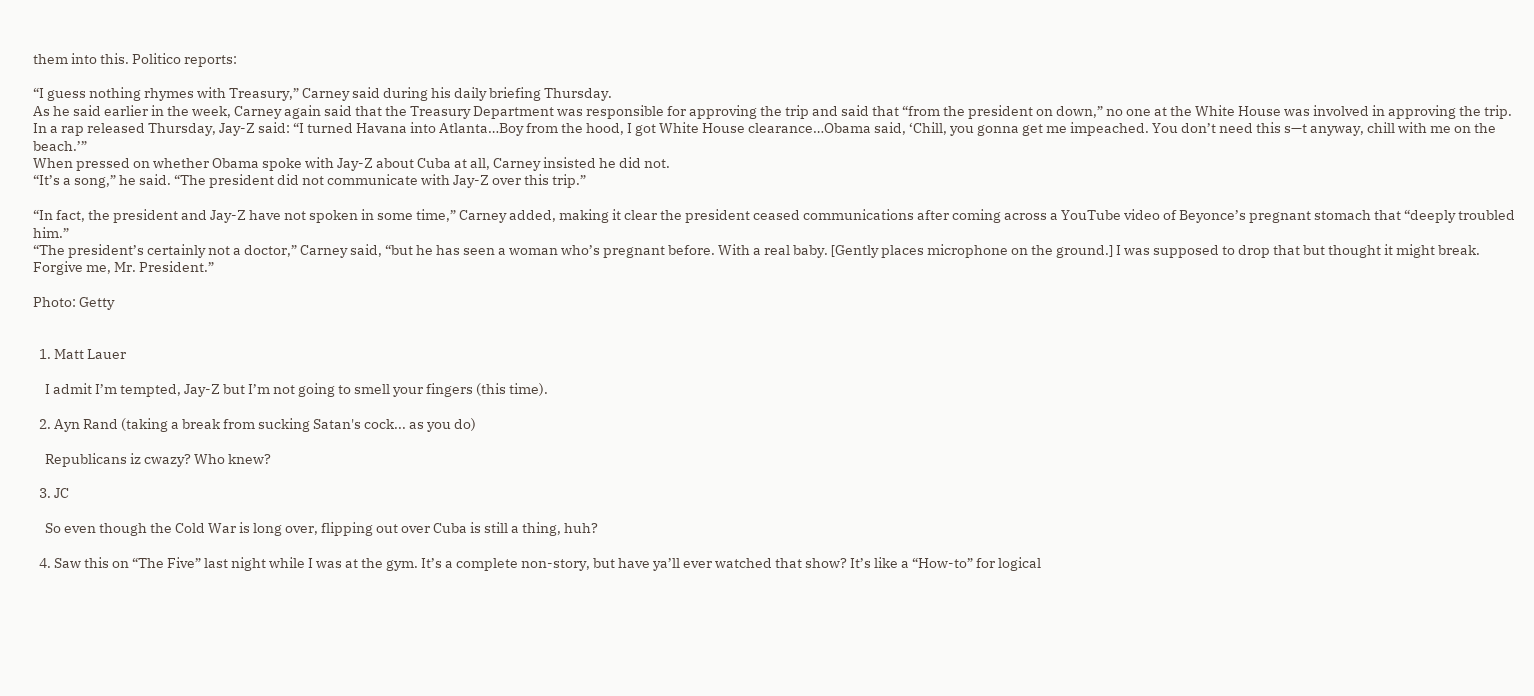them into this. Politico reports:

“I guess nothing rhymes with Treasury,” Carney said during his daily briefing Thursday.
As he said earlier in the week, Carney again said that the Treasury Department was responsible for approving the trip and said that “from the president on down,” no one at the White House was involved in approving the trip.
In a rap released Thursday, Jay-Z said: “I turned Havana into Atlanta…Boy from the hood, I got White House clearance…Obama said, ‘Chill, you gonna get me impeached. You don’t need this s—t anyway, chill with me on the beach.’”
When pressed on whether Obama spoke with Jay-Z about Cuba at all, Carney insisted he did not.
“It’s a song,” he said. “The president did not communicate with Jay-Z over this trip.”

“In fact, the president and Jay-Z have not spoken in some time,” Carney added, making it clear the president ceased communications after coming across a YouTube video of Beyonce’s pregnant stomach that “deeply troubled him.”
“The president’s certainly not a doctor,” Carney said, “but he has seen a woman who’s pregnant before. With a real baby. [Gently places microphone on the ground.] I was supposed to drop that but thought it might break. Forgive me, Mr. President.”

Photo: Getty


  1. Matt Lauer

    I admit I’m tempted, Jay-Z but I’m not going to smell your fingers (this time).

  2. Ayn Rand (taking a break from sucking Satan's cock... as you do)

    Republicans iz cwazy? Who knew?

  3. JC

    So even though the Cold War is long over, flipping out over Cuba is still a thing, huh?

  4. Saw this on “The Five” last night while I was at the gym. It’s a complete non-story, but have ya’ll ever watched that show? It’s like a “How-to” for logical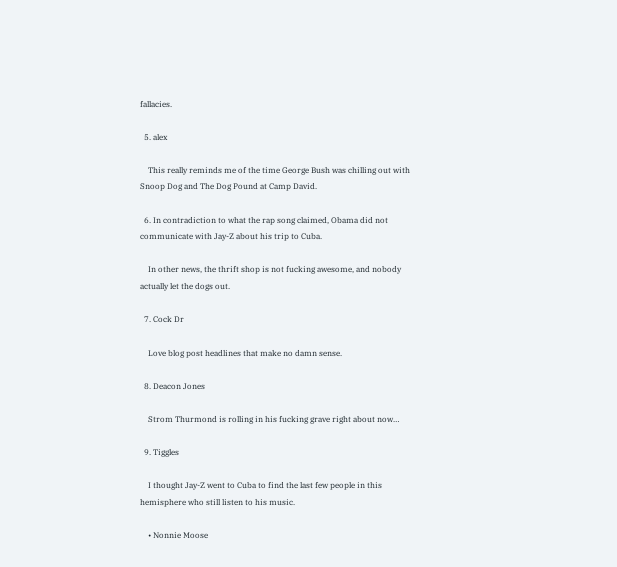fallacies.

  5. alex

    This really reminds me of the time George Bush was chilling out with Snoop Dog and The Dog Pound at Camp David.

  6. In contradiction to what the rap song claimed, Obama did not communicate with Jay-Z about his trip to Cuba.

    In other news, the thrift shop is not fucking awesome, and nobody actually let the dogs out.

  7. Cock Dr

    Love blog post headlines that make no damn sense.

  8. Deacon Jones

    Strom Thurmond is rolling in his fucking grave right about now…

  9. Tiggles

    I thought Jay-Z went to Cuba to find the last few people in this hemisphere who still listen to his music.

    • Nonnie Moose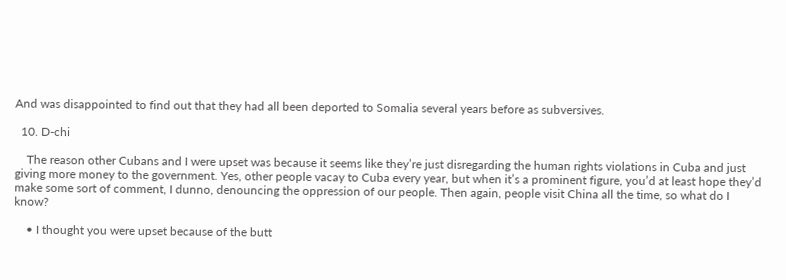And was disappointed to find out that they had all been deported to Somalia several years before as subversives.

  10. D-chi

    The reason other Cubans and I were upset was because it seems like they’re just disregarding the human rights violations in Cuba and just giving more money to the government. Yes, other people vacay to Cuba every year, but when it’s a prominent figure, you’d at least hope they’d make some sort of comment, I dunno, denouncing the oppression of our people. Then again, people visit China all the time, so what do I know?

    • I thought you were upset because of the butt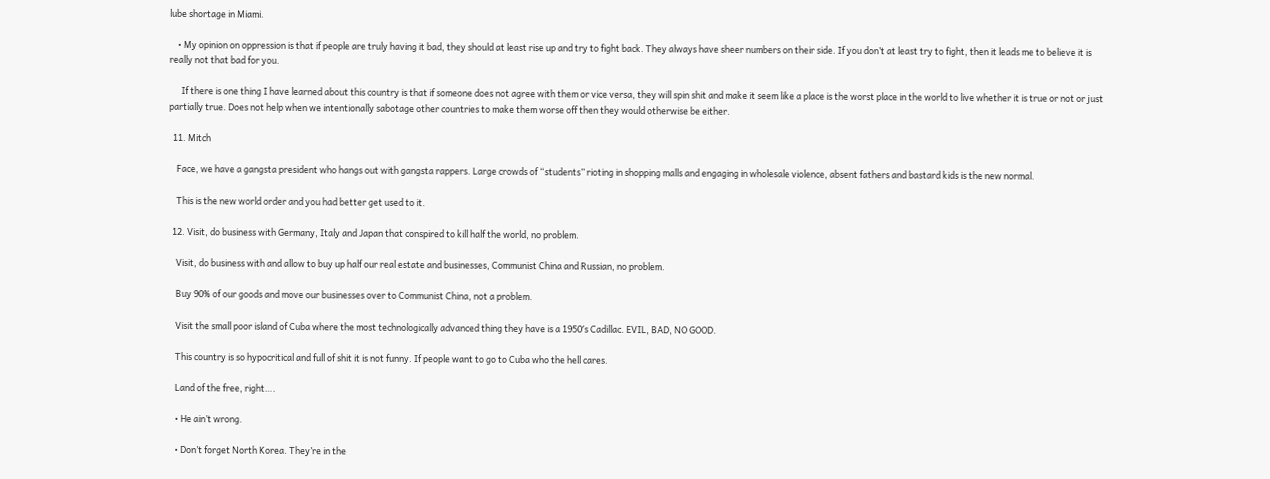lube shortage in Miami.

    • My opinion on oppression is that if people are truly having it bad, they should at least rise up and try to fight back. They always have sheer numbers on their side. If you don’t at least try to fight, then it leads me to believe it is really not that bad for you.

      If there is one thing I have learned about this country is that if someone does not agree with them or vice versa, they will spin shit and make it seem like a place is the worst place in the world to live whether it is true or not or just partially true. Does not help when we intentionally sabotage other countries to make them worse off then they would otherwise be either.

  11. Mitch

    Face, we have a gangsta president who hangs out with gangsta rappers. Large crowds of “students” rioting in shopping malls and engaging in wholesale violence, absent fathers and bastard kids is the new normal.

    This is the new world order and you had better get used to it.

  12. Visit, do business with Germany, Italy and Japan that conspired to kill half the world, no problem.

    Visit, do business with and allow to buy up half our real estate and businesses, Communist China and Russian, no problem.

    Buy 90% of our goods and move our businesses over to Communist China, not a problem.

    Visit the small poor island of Cuba where the most technologically advanced thing they have is a 1950′s Cadillac. EVIL, BAD, NO GOOD.

    This country is so hypocritical and full of shit it is not funny. If people want to go to Cuba who the hell cares.

    Land of the free, right….

    • He ain’t wrong.

    • Don’t forget North Korea. They’re in the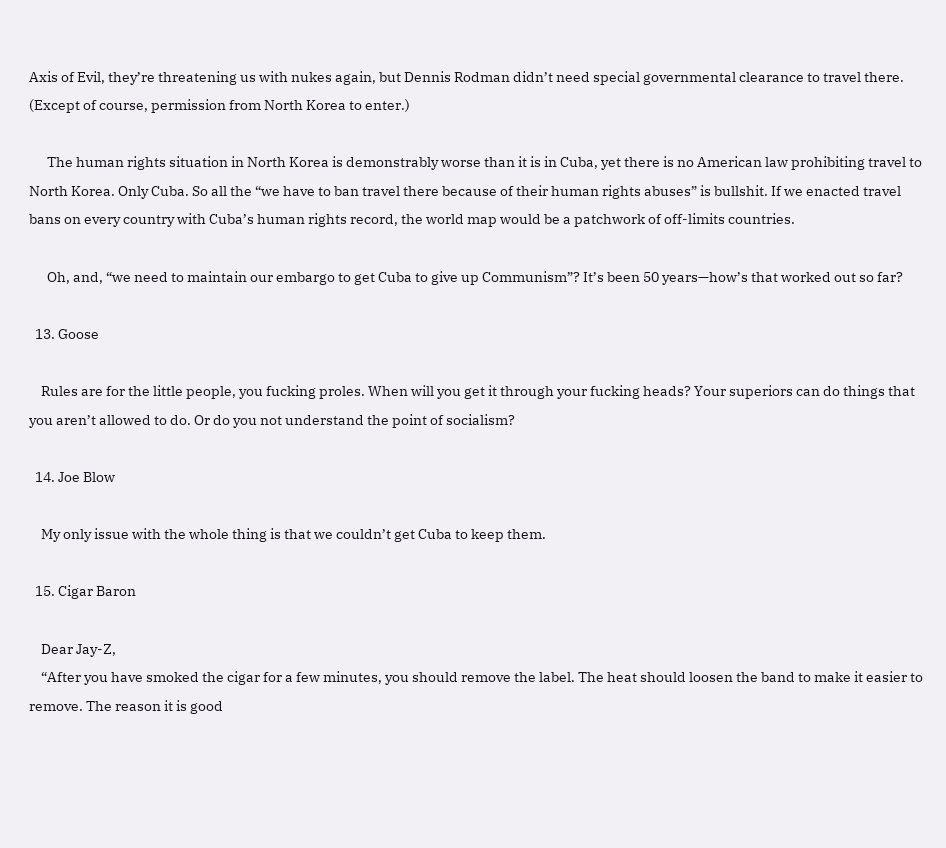Axis of Evil, they’re threatening us with nukes again, but Dennis Rodman didn’t need special governmental clearance to travel there. (Except of course, permission from North Korea to enter.)

      The human rights situation in North Korea is demonstrably worse than it is in Cuba, yet there is no American law prohibiting travel to North Korea. Only Cuba. So all the “we have to ban travel there because of their human rights abuses” is bullshit. If we enacted travel bans on every country with Cuba’s human rights record, the world map would be a patchwork of off-limits countries.

      Oh, and, “we need to maintain our embargo to get Cuba to give up Communism”? It’s been 50 years—how’s that worked out so far?

  13. Goose

    Rules are for the little people, you fucking proles. When will you get it through your fucking heads? Your superiors can do things that you aren’t allowed to do. Or do you not understand the point of socialism?

  14. Joe Blow

    My only issue with the whole thing is that we couldn’t get Cuba to keep them.

  15. Cigar Baron

    Dear Jay-Z,
    “After you have smoked the cigar for a few minutes, you should remove the label. The heat should loosen the band to make it easier to remove. The reason it is good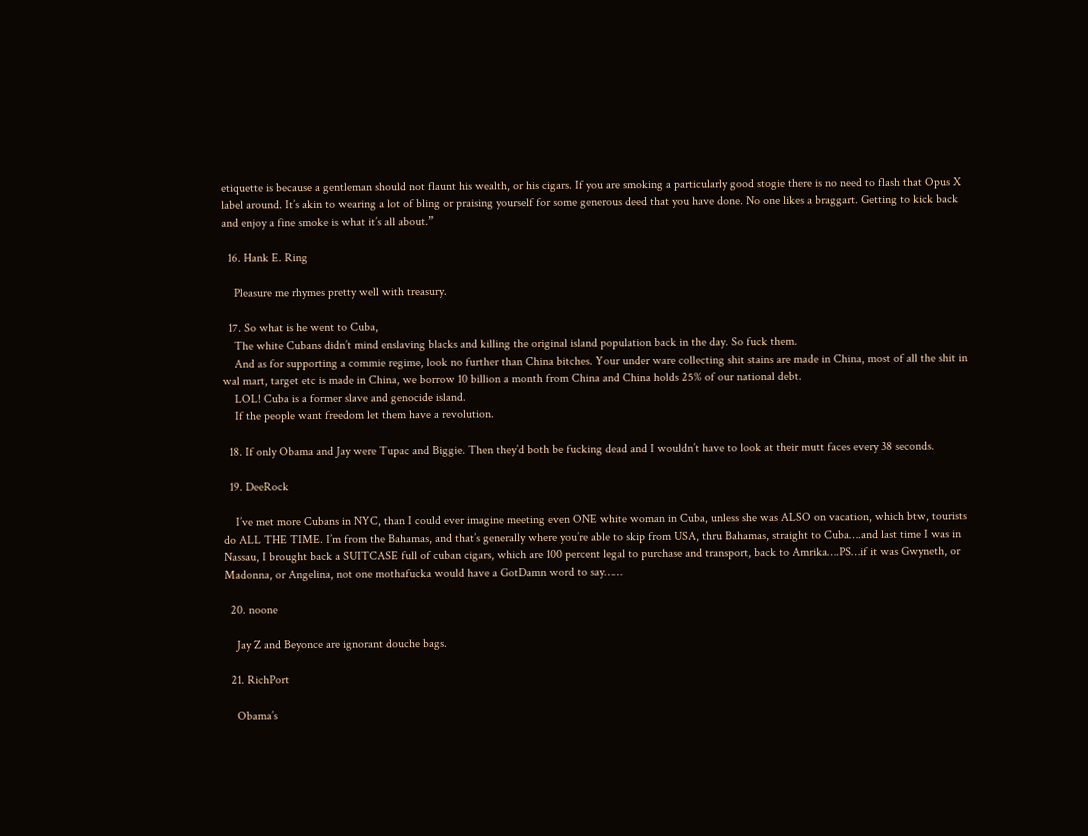etiquette is because a gentleman should not flaunt his wealth, or his cigars. If you are smoking a particularly good stogie there is no need to flash that Opus X label around. It’s akin to wearing a lot of bling or praising yourself for some generous deed that you have done. No one likes a braggart. Getting to kick back and enjoy a fine smoke is what it’s all about.”

  16. Hank E. Ring

    Pleasure me rhymes pretty well with treasury.

  17. So what is he went to Cuba,
    The white Cubans didn’t mind enslaving blacks and killing the original island population back in the day. So fuck them.
    And as for supporting a commie regime, look no further than China bitches. Your under ware collecting shit stains are made in China, most of all the shit in wal mart, target etc is made in China, we borrow 10 billion a month from China and China holds 25% of our national debt.
    LOL! Cuba is a former slave and genocide island.
    If the people want freedom let them have a revolution.

  18. If only Obama and Jay were Tupac and Biggie. Then they’d both be fucking dead and I wouldn’t have to look at their mutt faces every 38 seconds.

  19. DeeRock

    I’ve met more Cubans in NYC, than I could ever imagine meeting even ONE white woman in Cuba, unless she was ALSO on vacation, which btw, tourists do ALL THE TIME. I’m from the Bahamas, and that’s generally where you’re able to skip from USA, thru Bahamas, straight to Cuba….and last time I was in Nassau, I brought back a SUITCASE full of cuban cigars, which are 100 percent legal to purchase and transport, back to Amrika….PS…if it was Gwyneth, or Madonna, or Angelina, not one mothafucka would have a GotDamn word to say……

  20. noone

    Jay Z and Beyonce are ignorant douche bags.

  21. RichPort

    Obama’s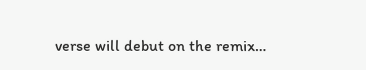verse will debut on the remix…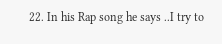22. In his Rap song he says ..I try to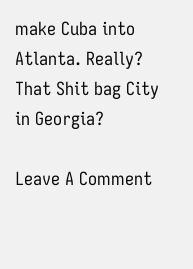make Cuba into Atlanta. Really? That Shit bag City in Georgia?

Leave A Comment